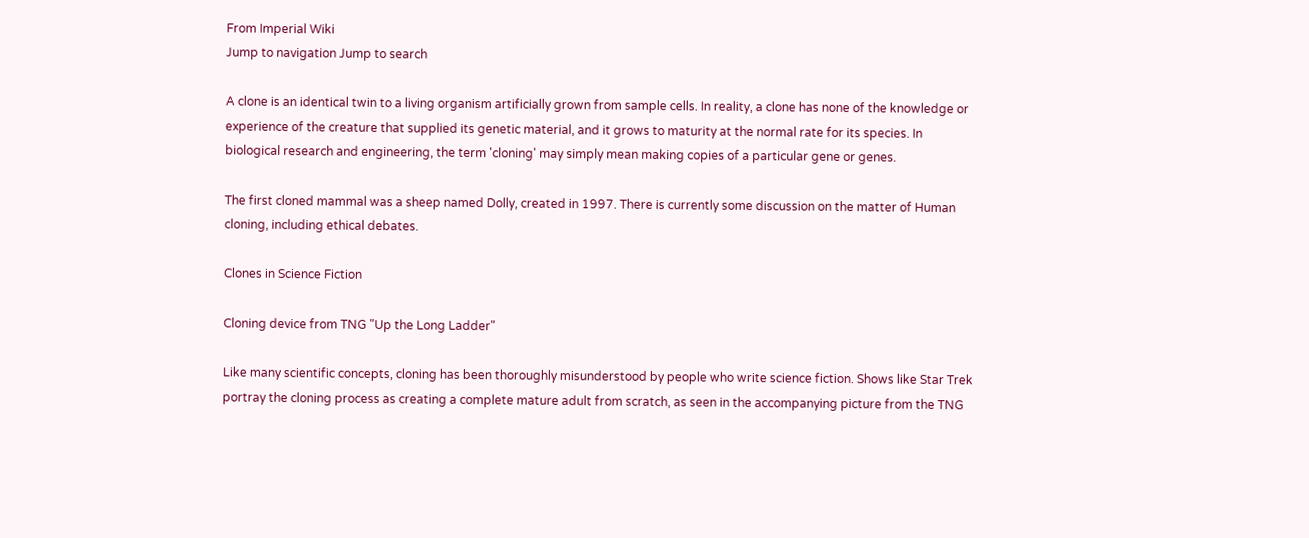From Imperial Wiki
Jump to navigation Jump to search

A clone is an identical twin to a living organism artificially grown from sample cells. In reality, a clone has none of the knowledge or experience of the creature that supplied its genetic material, and it grows to maturity at the normal rate for its species. In biological research and engineering, the term 'cloning' may simply mean making copies of a particular gene or genes.

The first cloned mammal was a sheep named Dolly, created in 1997. There is currently some discussion on the matter of Human cloning, including ethical debates.

Clones in Science Fiction

Cloning device from TNG "Up the Long Ladder"

Like many scientific concepts, cloning has been thoroughly misunderstood by people who write science fiction. Shows like Star Trek portray the cloning process as creating a complete mature adult from scratch, as seen in the accompanying picture from the TNG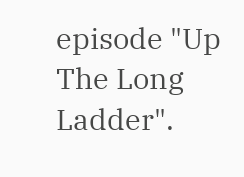episode "Up The Long Ladder".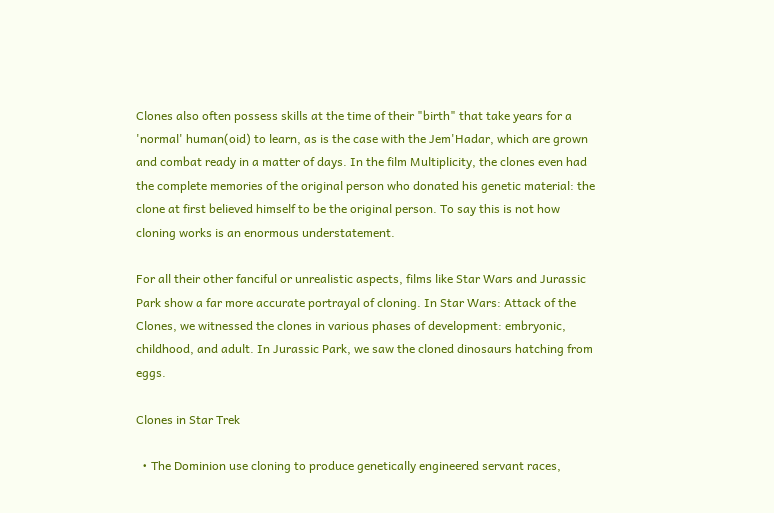Clones also often possess skills at the time of their "birth" that take years for a 'normal' human(oid) to learn, as is the case with the Jem'Hadar, which are grown and combat ready in a matter of days. In the film Multiplicity, the clones even had the complete memories of the original person who donated his genetic material: the clone at first believed himself to be the original person. To say this is not how cloning works is an enormous understatement.

For all their other fanciful or unrealistic aspects, films like Star Wars and Jurassic Park show a far more accurate portrayal of cloning. In Star Wars: Attack of the Clones, we witnessed the clones in various phases of development: embryonic, childhood, and adult. In Jurassic Park, we saw the cloned dinosaurs hatching from eggs.

Clones in Star Trek

  • The Dominion use cloning to produce genetically engineered servant races,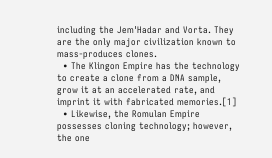including the Jem'Hadar and Vorta. They are the only major civilization known to mass-produces clones.
  • The Klingon Empire has the technology to create a clone from a DNA sample, grow it at an accelerated rate, and imprint it with fabricated memories.[1]
  • Likewise, the Romulan Empire possesses cloning technology; however, the one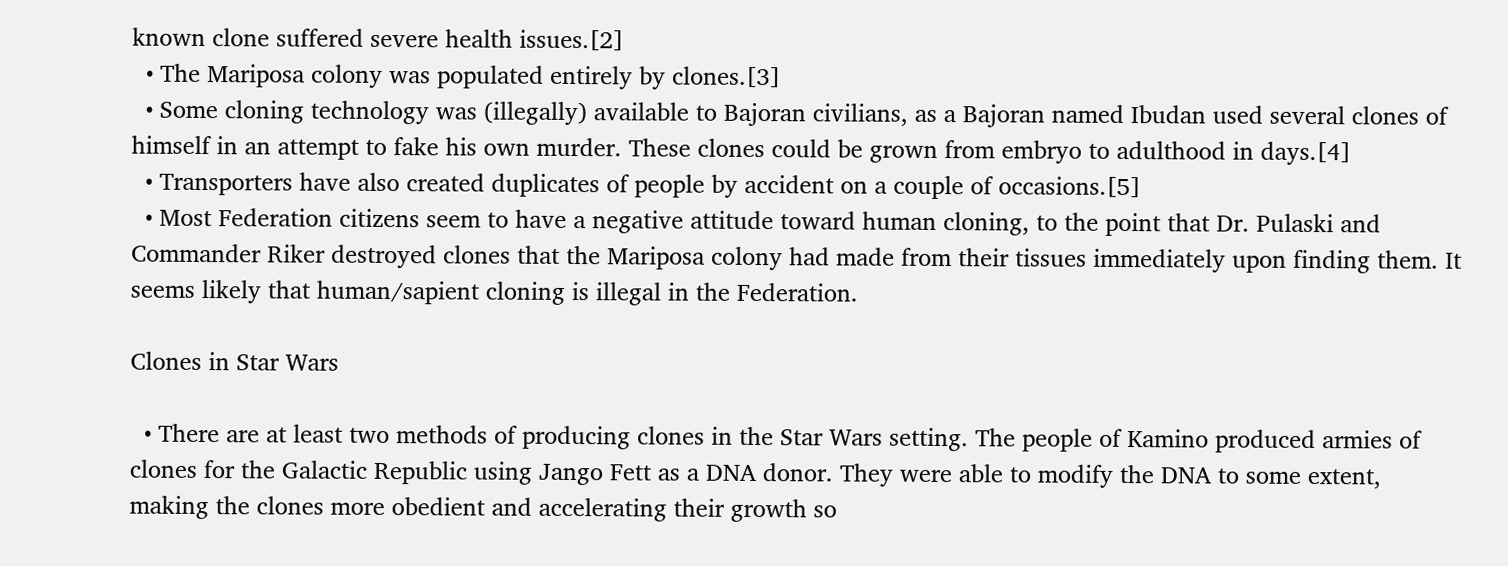known clone suffered severe health issues.[2]
  • The Mariposa colony was populated entirely by clones.[3]
  • Some cloning technology was (illegally) available to Bajoran civilians, as a Bajoran named Ibudan used several clones of himself in an attempt to fake his own murder. These clones could be grown from embryo to adulthood in days.[4]
  • Transporters have also created duplicates of people by accident on a couple of occasions.[5]
  • Most Federation citizens seem to have a negative attitude toward human cloning, to the point that Dr. Pulaski and Commander Riker destroyed clones that the Mariposa colony had made from their tissues immediately upon finding them. It seems likely that human/sapient cloning is illegal in the Federation.

Clones in Star Wars

  • There are at least two methods of producing clones in the Star Wars setting. The people of Kamino produced armies of clones for the Galactic Republic using Jango Fett as a DNA donor. They were able to modify the DNA to some extent, making the clones more obedient and accelerating their growth so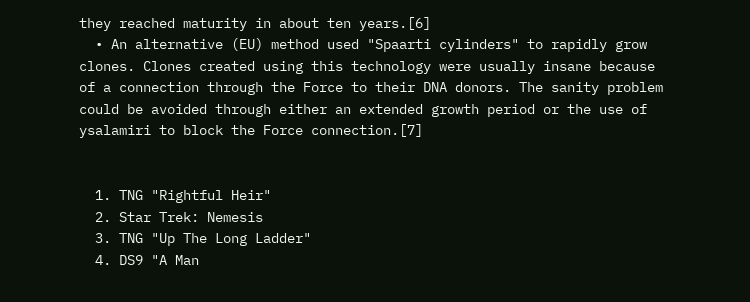they reached maturity in about ten years.[6]
  • An alternative (EU) method used "Spaarti cylinders" to rapidly grow clones. Clones created using this technology were usually insane because of a connection through the Force to their DNA donors. The sanity problem could be avoided through either an extended growth period or the use of ysalamiri to block the Force connection.[7]


  1. TNG "Rightful Heir"
  2. Star Trek: Nemesis
  3. TNG "Up The Long Ladder"
  4. DS9 "A Man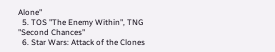Alone"
  5. TOS "The Enemy Within", TNG "Second Chances"
  6. Star Wars: Attack of the Clones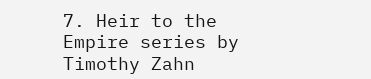7. Heir to the Empire series by Timothy Zahn